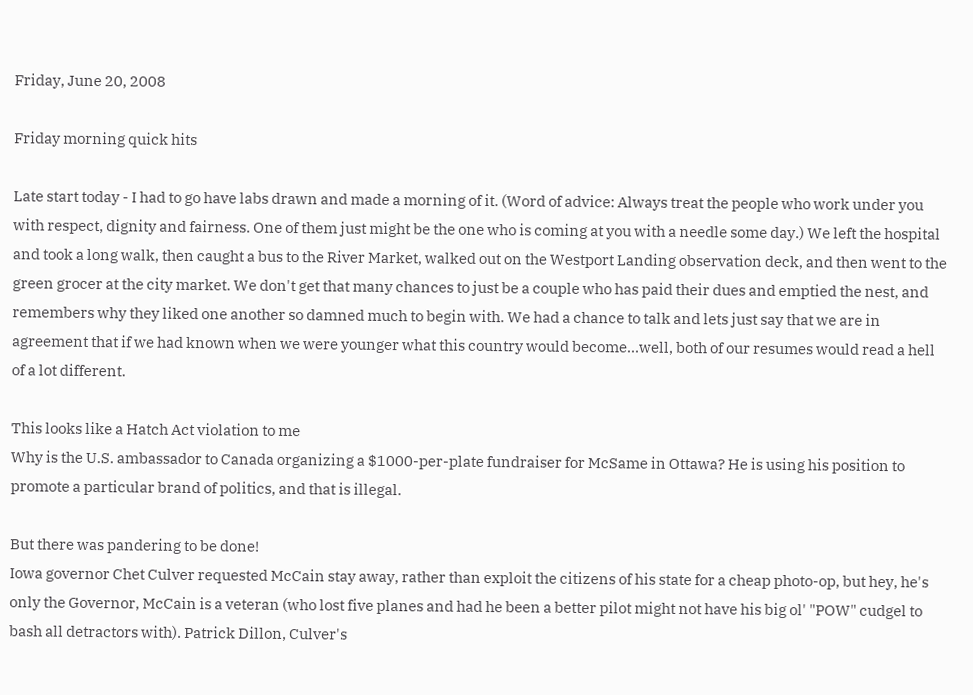Friday, June 20, 2008

Friday morning quick hits

Late start today - I had to go have labs drawn and made a morning of it. (Word of advice: Always treat the people who work under you with respect, dignity and fairness. One of them just might be the one who is coming at you with a needle some day.) We left the hospital and took a long walk, then caught a bus to the River Market, walked out on the Westport Landing observation deck, and then went to the green grocer at the city market. We don't get that many chances to just be a couple who has paid their dues and emptied the nest, and remembers why they liked one another so damned much to begin with. We had a chance to talk and lets just say that we are in agreement that if we had known when we were younger what this country would become...well, both of our resumes would read a hell of a lot different.

This looks like a Hatch Act violation to me
Why is the U.S. ambassador to Canada organizing a $1000-per-plate fundraiser for McSame in Ottawa? He is using his position to promote a particular brand of politics, and that is illegal.

But there was pandering to be done!
Iowa governor Chet Culver requested McCain stay away, rather than exploit the citizens of his state for a cheap photo-op, but hey, he's only the Governor, McCain is a veteran (who lost five planes and had he been a better pilot might not have his big ol' "POW" cudgel to bash all detractors with). Patrick Dillon, Culver's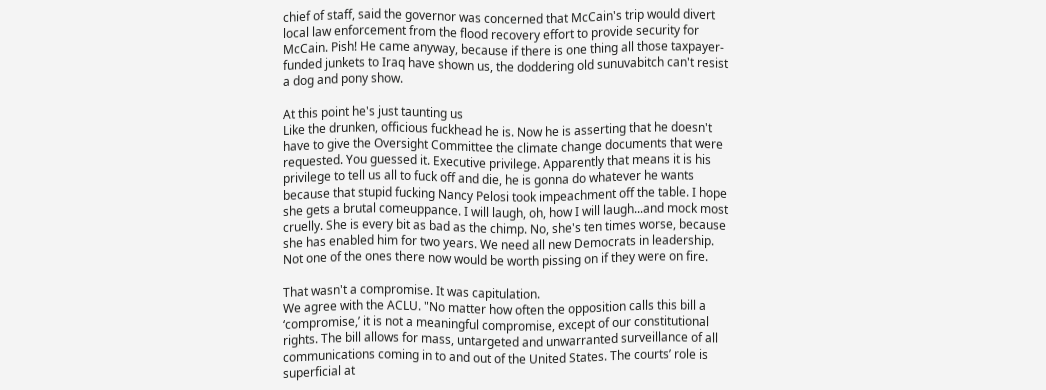chief of staff, said the governor was concerned that McCain's trip would divert local law enforcement from the flood recovery effort to provide security for McCain. Pish! He came anyway, because if there is one thing all those taxpayer-funded junkets to Iraq have shown us, the doddering old sunuvabitch can't resist a dog and pony show.

At this point he's just taunting us
Like the drunken, officious fuckhead he is. Now he is asserting that he doesn't have to give the Oversight Committee the climate change documents that were requested. You guessed it. Executive privilege. Apparently that means it is his privilege to tell us all to fuck off and die, he is gonna do whatever he wants because that stupid fucking Nancy Pelosi took impeachment off the table. I hope she gets a brutal comeuppance. I will laugh, oh, how I will laugh...and mock most cruelly. She is every bit as bad as the chimp. No, she's ten times worse, because she has enabled him for two years. We need all new Democrats in leadership. Not one of the ones there now would be worth pissing on if they were on fire.

That wasn't a compromise. It was capitulation.
We agree with the ACLU. "No matter how often the opposition calls this bill a ‘compromise,’ it is not a meaningful compromise, except of our constitutional rights. The bill allows for mass, untargeted and unwarranted surveillance of all communications coming in to and out of the United States. The courts’ role is superficial at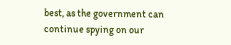best, as the government can continue spying on our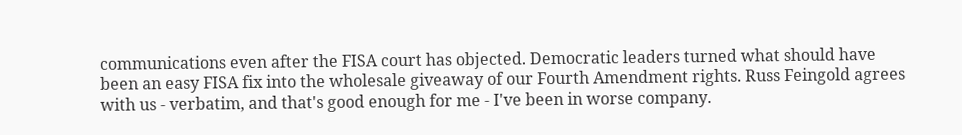communications even after the FISA court has objected. Democratic leaders turned what should have been an easy FISA fix into the wholesale giveaway of our Fourth Amendment rights. Russ Feingold agrees with us - verbatim, and that's good enough for me - I've been in worse company.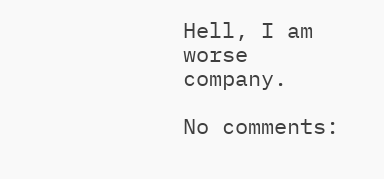Hell, I am worse company.

No comments: